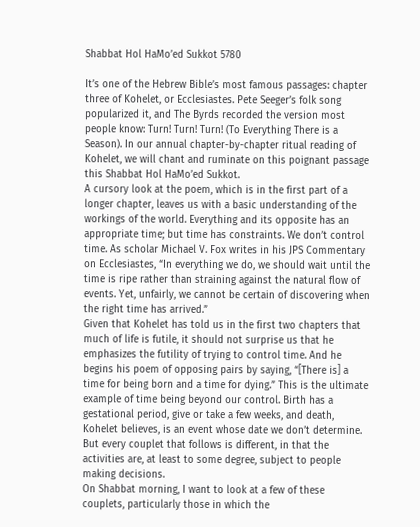Shabbat Hol HaMo’ed Sukkot 5780

It’s one of the Hebrew Bible’s most famous passages: chapter three of Kohelet, or Ecclesiastes. Pete Seeger’s folk song popularized it, and The Byrds recorded the version most people know: Turn! Turn! Turn! (To Everything There is a Season). In our annual chapter-by-chapter ritual reading of Kohelet, we will chant and ruminate on this poignant passage this Shabbat Hol HaMo’ed Sukkot.
A cursory look at the poem, which is in the first part of a longer chapter, leaves us with a basic understanding of the workings of the world. Everything and its opposite has an appropriate time; but time has constraints. We don’t control time. As scholar Michael V. Fox writes in his JPS Commentary on Ecclesiastes, “In everything we do, we should wait until the time is ripe rather than straining against the natural flow of events. Yet, unfairly, we cannot be certain of discovering when the right time has arrived.”
Given that Kohelet has told us in the first two chapters that much of life is futile, it should not surprise us that he emphasizes the futility of trying to control time. And he begins his poem of opposing pairs by saying, “[There is] a time for being born and a time for dying.” This is the ultimate example of time being beyond our control. Birth has a gestational period, give or take a few weeks, and death, Kohelet believes, is an event whose date we don’t determine. But every couplet that follows is different, in that the activities are, at least to some degree, subject to people making decisions.
On Shabbat morning, I want to look at a few of these couplets, particularly those in which the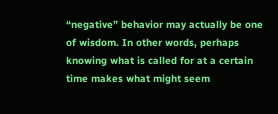“negative” behavior may actually be one of wisdom. In other words, perhaps knowing what is called for at a certain time makes what might seem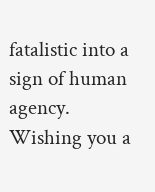fatalistic into a sign of human agency.
Wishing you a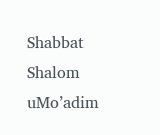Shabbat Shalom uMo’adim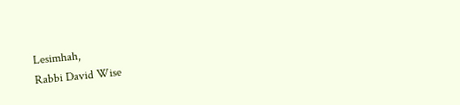Lesimhah,
Rabbi David Wise